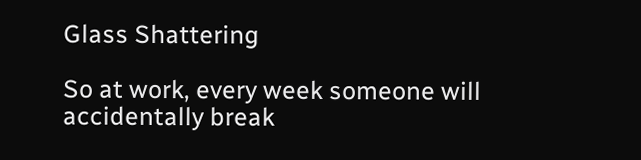Glass Shattering

So at work, every week someone will accidentally break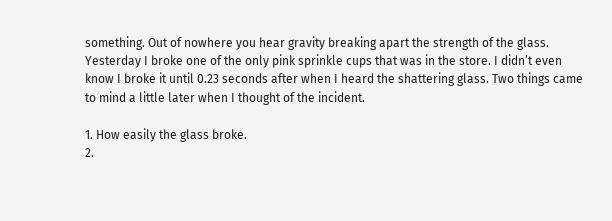something. Out of nowhere you hear gravity breaking apart the strength of the glass. Yesterday I broke one of the only pink sprinkle cups that was in the store. I didn’t even know I broke it until 0.23 seconds after when I heard the shattering glass. Two things came to mind a little later when I thought of the incident.

1. How easily the glass broke.
2.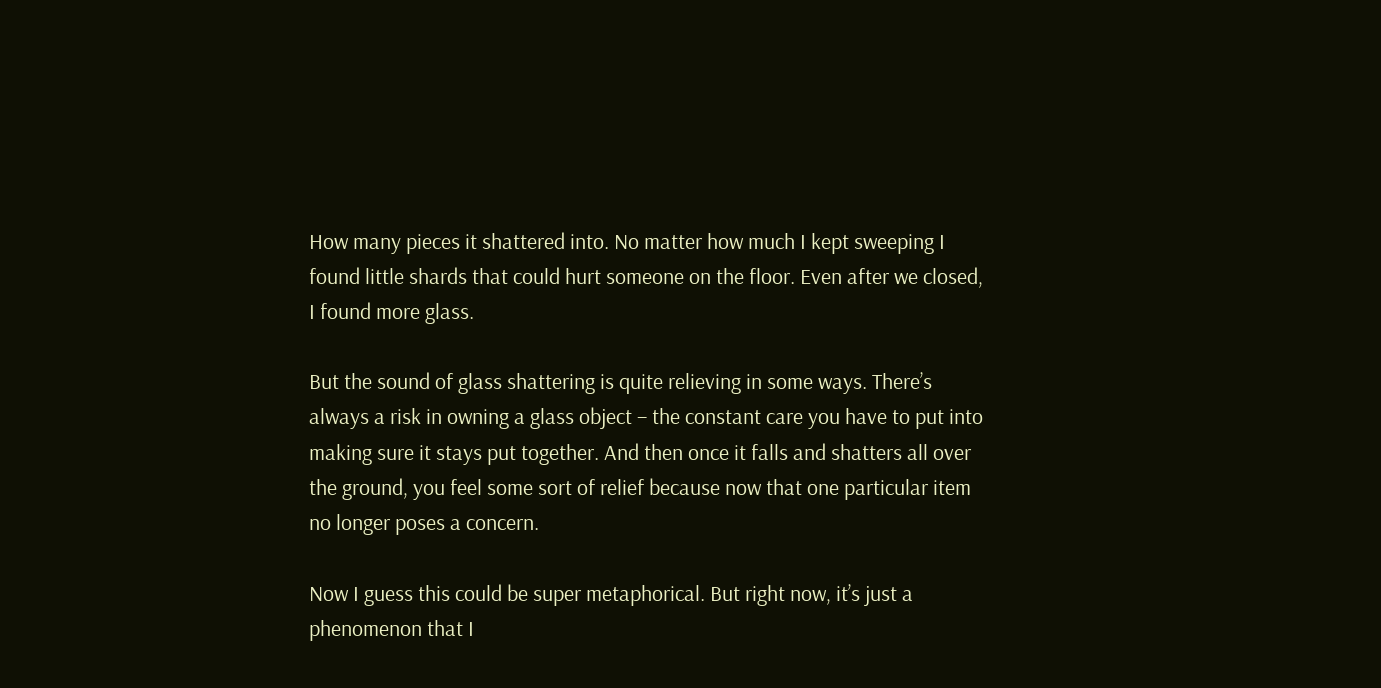How many pieces it shattered into. No matter how much I kept sweeping I found little shards that could hurt someone on the floor. Even after we closed, I found more glass.

But the sound of glass shattering is quite relieving in some ways. There’s always a risk in owning a glass object – the constant care you have to put into making sure it stays put together. And then once it falls and shatters all over the ground, you feel some sort of relief because now that one particular item no longer poses a concern.

Now I guess this could be super metaphorical. But right now, it’s just a phenomenon that I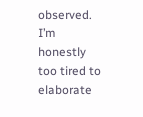observed. I’m honestly too tired to elaborate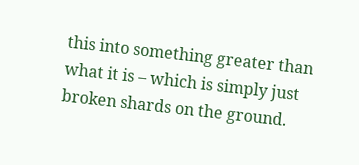this into something greater than what it is – which is simply just broken shards on the ground.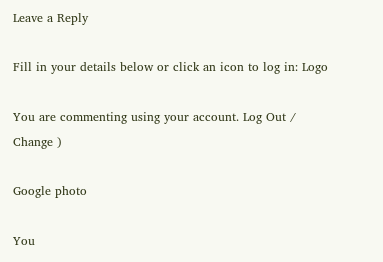Leave a Reply

Fill in your details below or click an icon to log in: Logo

You are commenting using your account. Log Out /  Change )

Google photo

You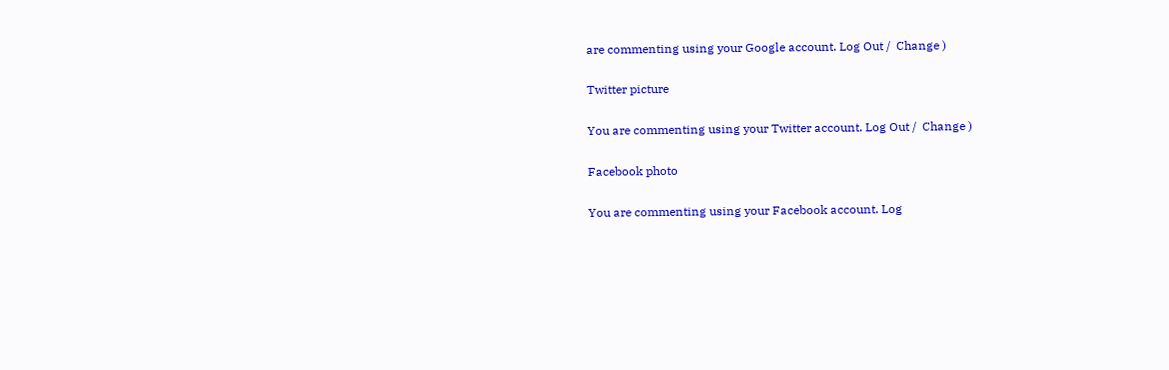are commenting using your Google account. Log Out /  Change )

Twitter picture

You are commenting using your Twitter account. Log Out /  Change )

Facebook photo

You are commenting using your Facebook account. Log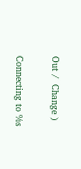Out /  Change )

Connecting to %s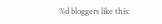%d bloggers like this: